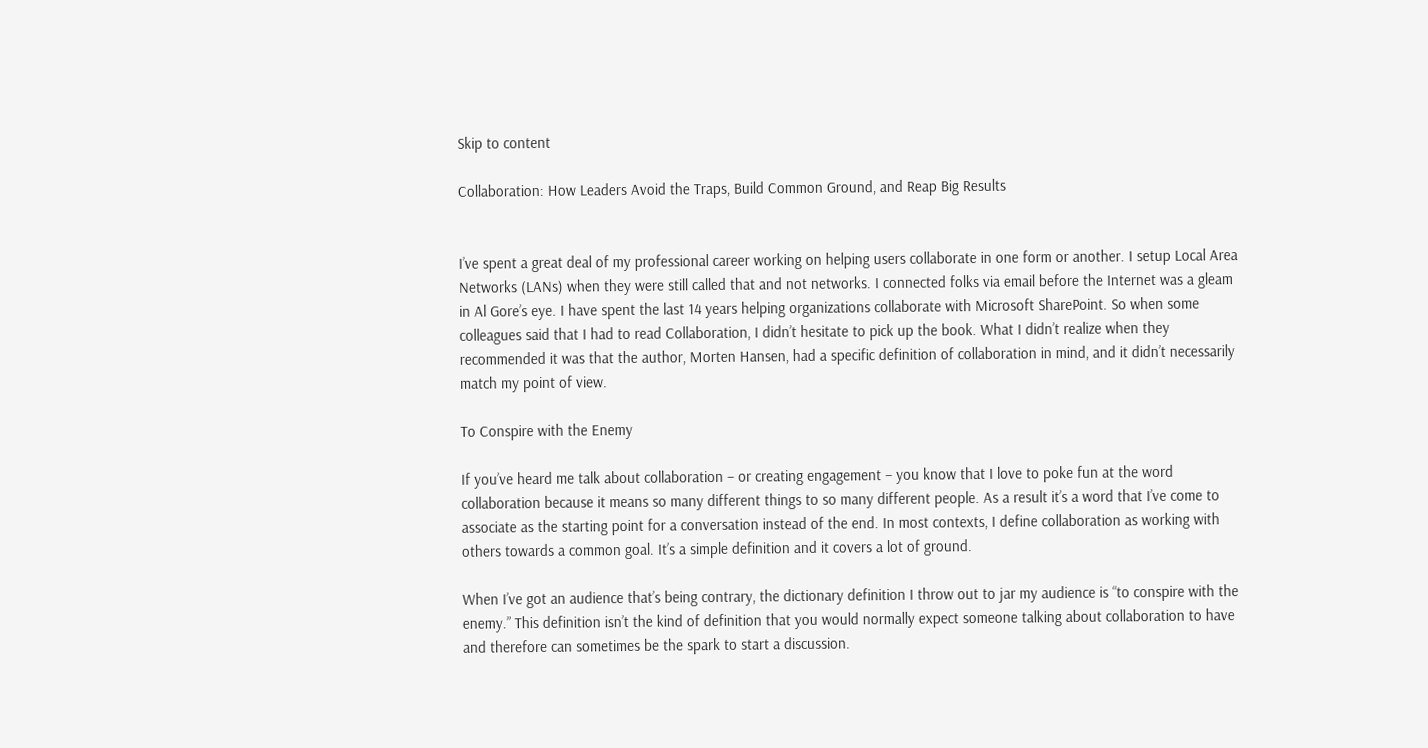Skip to content

Collaboration: How Leaders Avoid the Traps, Build Common Ground, and Reap Big Results


I’ve spent a great deal of my professional career working on helping users collaborate in one form or another. I setup Local Area Networks (LANs) when they were still called that and not networks. I connected folks via email before the Internet was a gleam in Al Gore’s eye. I have spent the last 14 years helping organizations collaborate with Microsoft SharePoint. So when some colleagues said that I had to read Collaboration, I didn’t hesitate to pick up the book. What I didn’t realize when they recommended it was that the author, Morten Hansen, had a specific definition of collaboration in mind, and it didn’t necessarily match my point of view.

To Conspire with the Enemy

If you’ve heard me talk about collaboration – or creating engagement – you know that I love to poke fun at the word collaboration because it means so many different things to so many different people. As a result it’s a word that I’ve come to associate as the starting point for a conversation instead of the end. In most contexts, I define collaboration as working with others towards a common goal. It’s a simple definition and it covers a lot of ground.

When I’ve got an audience that’s being contrary, the dictionary definition I throw out to jar my audience is “to conspire with the enemy.” This definition isn’t the kind of definition that you would normally expect someone talking about collaboration to have and therefore can sometimes be the spark to start a discussion.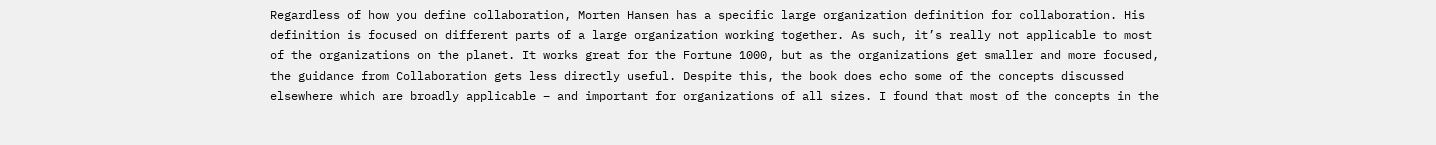Regardless of how you define collaboration, Morten Hansen has a specific large organization definition for collaboration. His definition is focused on different parts of a large organization working together. As such, it’s really not applicable to most of the organizations on the planet. It works great for the Fortune 1000, but as the organizations get smaller and more focused, the guidance from Collaboration gets less directly useful. Despite this, the book does echo some of the concepts discussed elsewhere which are broadly applicable – and important for organizations of all sizes. I found that most of the concepts in the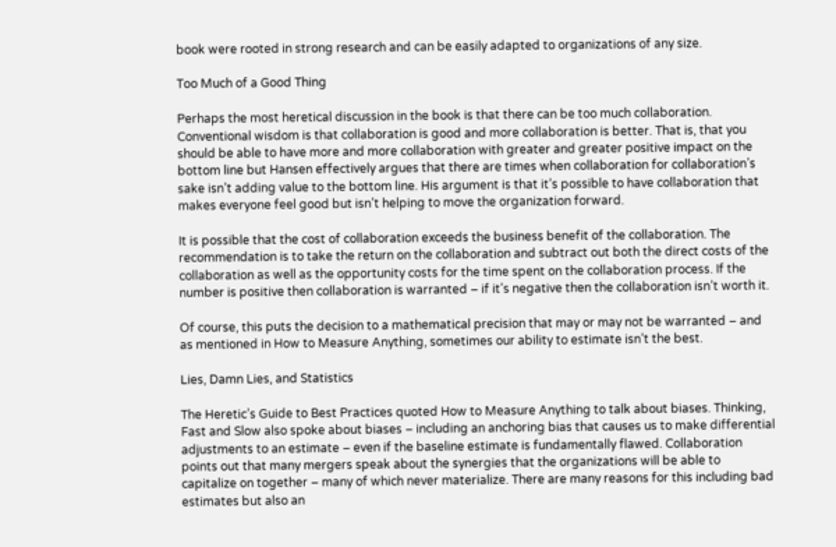book were rooted in strong research and can be easily adapted to organizations of any size.

Too Much of a Good Thing

Perhaps the most heretical discussion in the book is that there can be too much collaboration. Conventional wisdom is that collaboration is good and more collaboration is better. That is, that you should be able to have more and more collaboration with greater and greater positive impact on the bottom line but Hansen effectively argues that there are times when collaboration for collaboration’s sake isn’t adding value to the bottom line. His argument is that it’s possible to have collaboration that makes everyone feel good but isn’t helping to move the organization forward.

It is possible that the cost of collaboration exceeds the business benefit of the collaboration. The recommendation is to take the return on the collaboration and subtract out both the direct costs of the collaboration as well as the opportunity costs for the time spent on the collaboration process. If the number is positive then collaboration is warranted – if it’s negative then the collaboration isn’t worth it.

Of course, this puts the decision to a mathematical precision that may or may not be warranted – and as mentioned in How to Measure Anything, sometimes our ability to estimate isn’t the best.

Lies, Damn Lies, and Statistics

The Heretic’s Guide to Best Practices quoted How to Measure Anything to talk about biases. Thinking, Fast and Slow also spoke about biases – including an anchoring bias that causes us to make differential adjustments to an estimate – even if the baseline estimate is fundamentally flawed. Collaboration points out that many mergers speak about the synergies that the organizations will be able to capitalize on together – many of which never materialize. There are many reasons for this including bad estimates but also an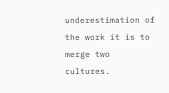underestimation of the work it is to merge two cultures.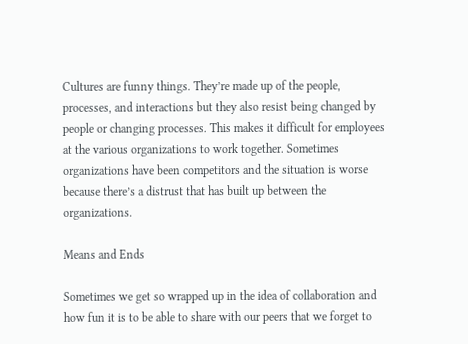Cultures are funny things. They’re made up of the people, processes, and interactions but they also resist being changed by people or changing processes. This makes it difficult for employees at the various organizations to work together. Sometimes organizations have been competitors and the situation is worse because there’s a distrust that has built up between the organizations.

Means and Ends

Sometimes we get so wrapped up in the idea of collaboration and how fun it is to be able to share with our peers that we forget to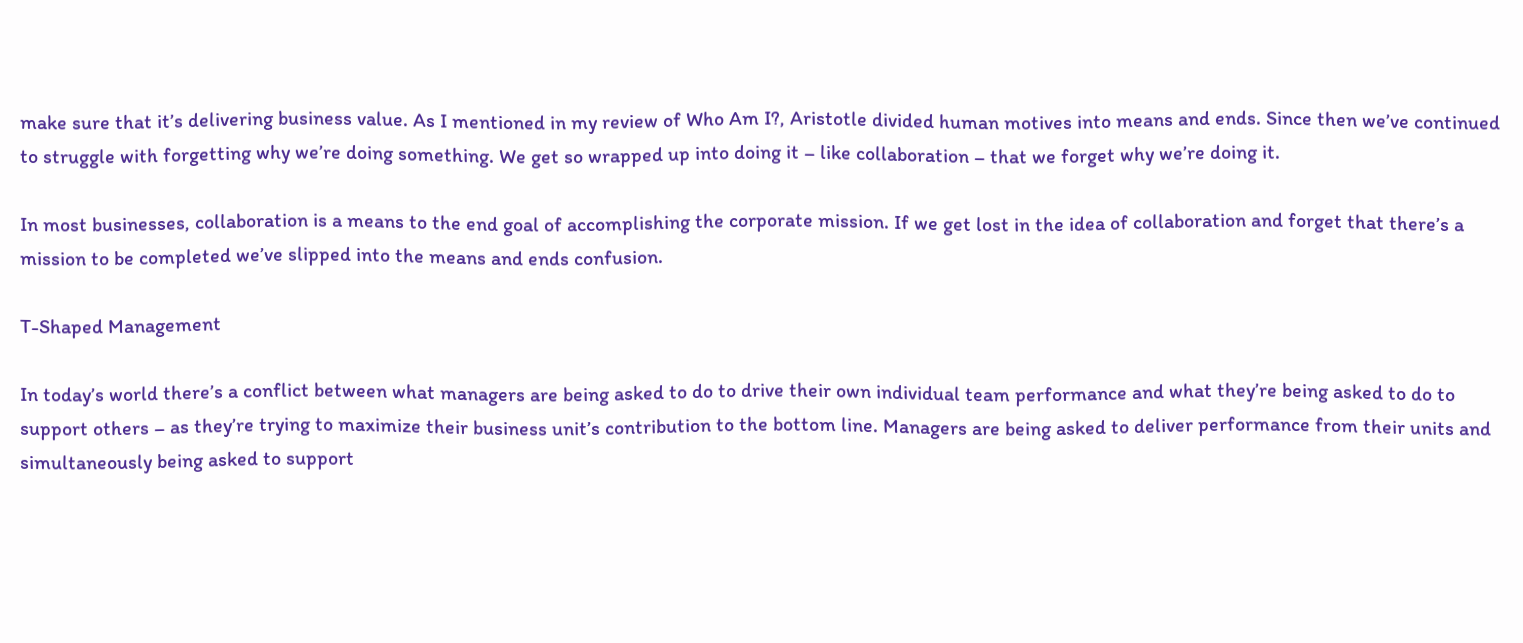make sure that it’s delivering business value. As I mentioned in my review of Who Am I?, Aristotle divided human motives into means and ends. Since then we’ve continued to struggle with forgetting why we’re doing something. We get so wrapped up into doing it – like collaboration – that we forget why we’re doing it.

In most businesses, collaboration is a means to the end goal of accomplishing the corporate mission. If we get lost in the idea of collaboration and forget that there’s a mission to be completed we’ve slipped into the means and ends confusion.

T-Shaped Management

In today’s world there’s a conflict between what managers are being asked to do to drive their own individual team performance and what they’re being asked to do to support others – as they’re trying to maximize their business unit’s contribution to the bottom line. Managers are being asked to deliver performance from their units and simultaneously being asked to support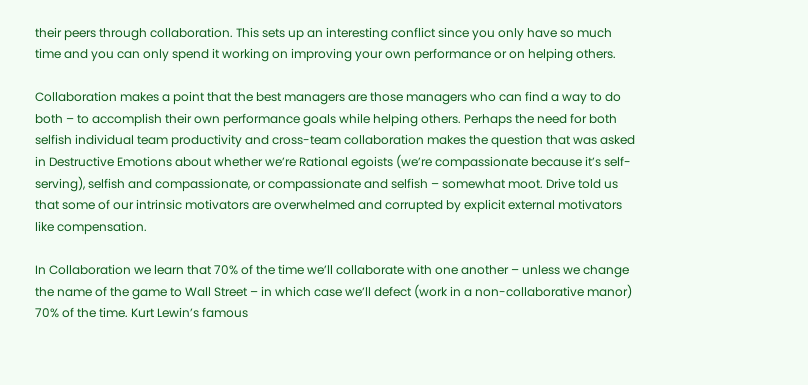their peers through collaboration. This sets up an interesting conflict since you only have so much time and you can only spend it working on improving your own performance or on helping others.

Collaboration makes a point that the best managers are those managers who can find a way to do both – to accomplish their own performance goals while helping others. Perhaps the need for both selfish individual team productivity and cross-team collaboration makes the question that was asked in Destructive Emotions about whether we’re Rational egoists (we’re compassionate because it’s self-serving), selfish and compassionate, or compassionate and selfish – somewhat moot. Drive told us that some of our intrinsic motivators are overwhelmed and corrupted by explicit external motivators like compensation.

In Collaboration we learn that 70% of the time we’ll collaborate with one another – unless we change the name of the game to Wall Street – in which case we’ll defect (work in a non-collaborative manor) 70% of the time. Kurt Lewin’s famous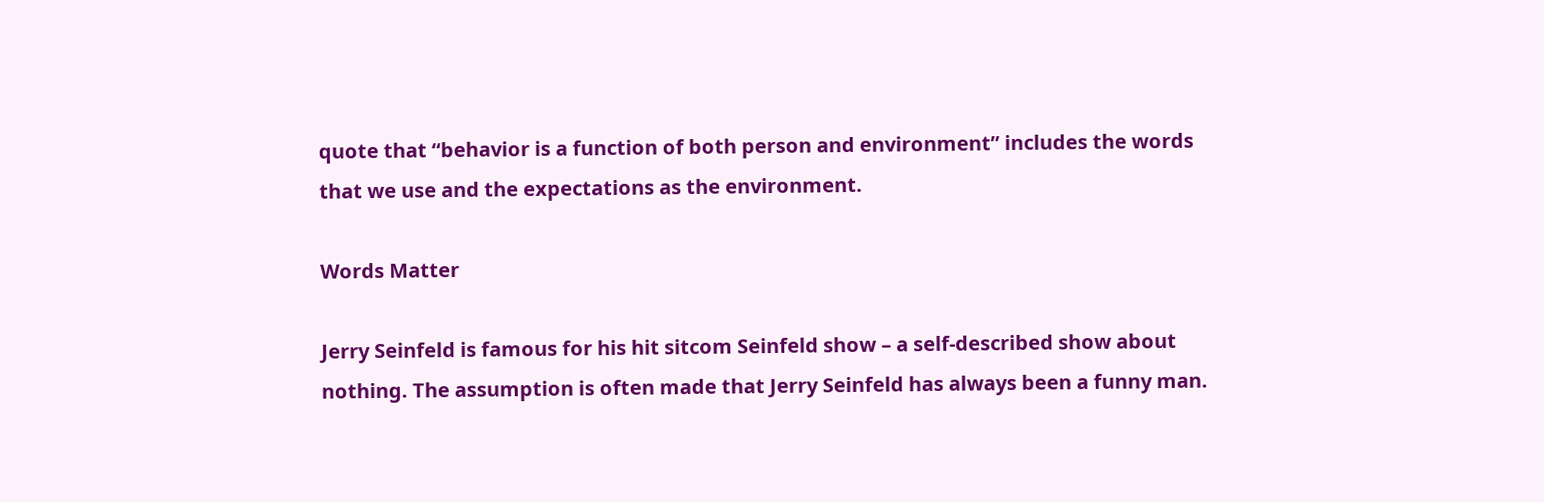quote that “behavior is a function of both person and environment” includes the words that we use and the expectations as the environment.

Words Matter

Jerry Seinfeld is famous for his hit sitcom Seinfeld show – a self-described show about nothing. The assumption is often made that Jerry Seinfeld has always been a funny man.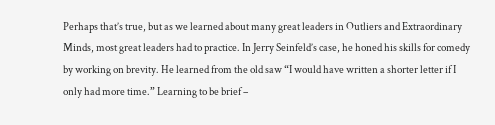Perhaps that’s true, but as we learned about many great leaders in Outliers and Extraordinary Minds, most great leaders had to practice. In Jerry Seinfeld’s case, he honed his skills for comedy by working on brevity. He learned from the old saw “I would have written a shorter letter if I only had more time.” Learning to be brief –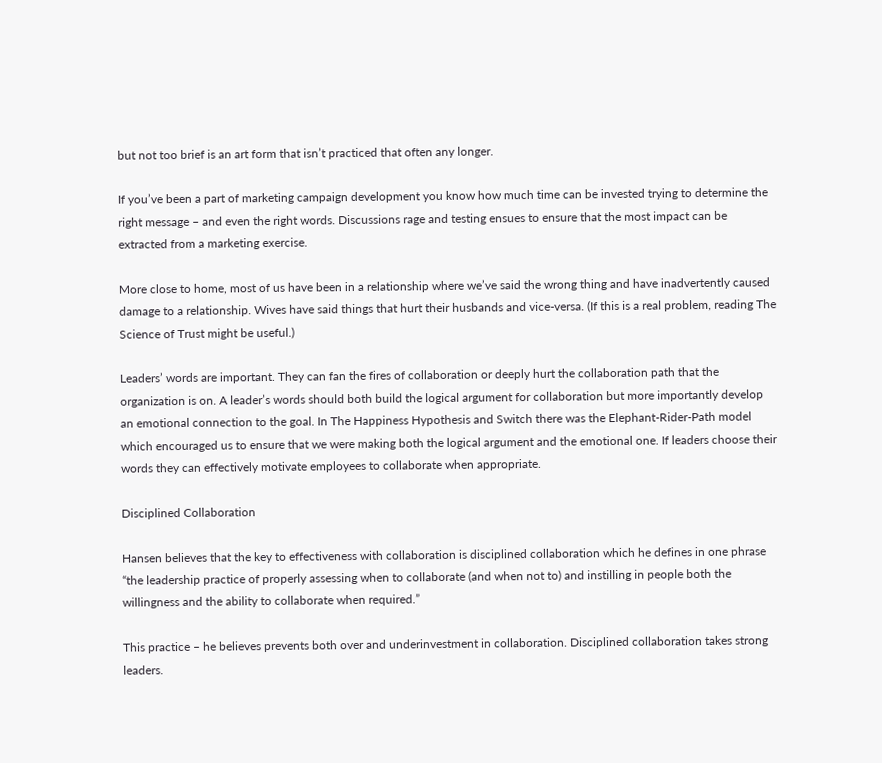but not too brief is an art form that isn’t practiced that often any longer.

If you’ve been a part of marketing campaign development you know how much time can be invested trying to determine the right message – and even the right words. Discussions rage and testing ensues to ensure that the most impact can be extracted from a marketing exercise.

More close to home, most of us have been in a relationship where we’ve said the wrong thing and have inadvertently caused damage to a relationship. Wives have said things that hurt their husbands and vice-versa. (If this is a real problem, reading The Science of Trust might be useful.)

Leaders’ words are important. They can fan the fires of collaboration or deeply hurt the collaboration path that the organization is on. A leader’s words should both build the logical argument for collaboration but more importantly develop an emotional connection to the goal. In The Happiness Hypothesis and Switch there was the Elephant-Rider-Path model which encouraged us to ensure that we were making both the logical argument and the emotional one. If leaders choose their words they can effectively motivate employees to collaborate when appropriate.

Disciplined Collaboration

Hansen believes that the key to effectiveness with collaboration is disciplined collaboration which he defines in one phrase “the leadership practice of properly assessing when to collaborate (and when not to) and instilling in people both the willingness and the ability to collaborate when required.”

This practice – he believes prevents both over and underinvestment in collaboration. Disciplined collaboration takes strong leaders.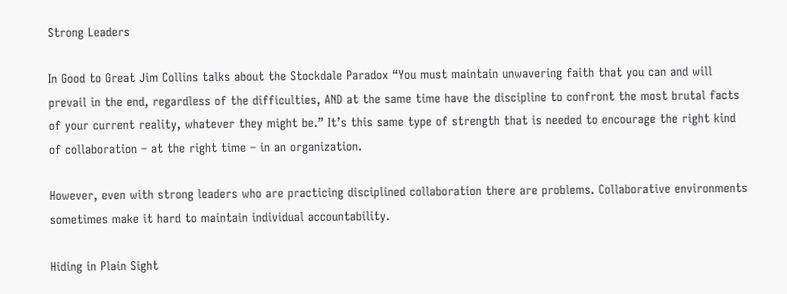Strong Leaders

In Good to Great Jim Collins talks about the Stockdale Paradox “You must maintain unwavering faith that you can and will prevail in the end, regardless of the difficulties, AND at the same time have the discipline to confront the most brutal facts of your current reality, whatever they might be.” It’s this same type of strength that is needed to encourage the right kind of collaboration – at the right time – in an organization.

However, even with strong leaders who are practicing disciplined collaboration there are problems. Collaborative environments sometimes make it hard to maintain individual accountability.

Hiding in Plain Sight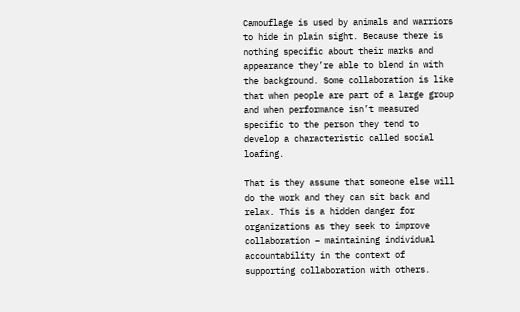Camouflage is used by animals and warriors to hide in plain sight. Because there is nothing specific about their marks and appearance they’re able to blend in with the background. Some collaboration is like that when people are part of a large group and when performance isn’t measured specific to the person they tend to develop a characteristic called social loafing.

That is they assume that someone else will do the work and they can sit back and relax. This is a hidden danger for organizations as they seek to improve collaboration – maintaining individual accountability in the context of supporting collaboration with others.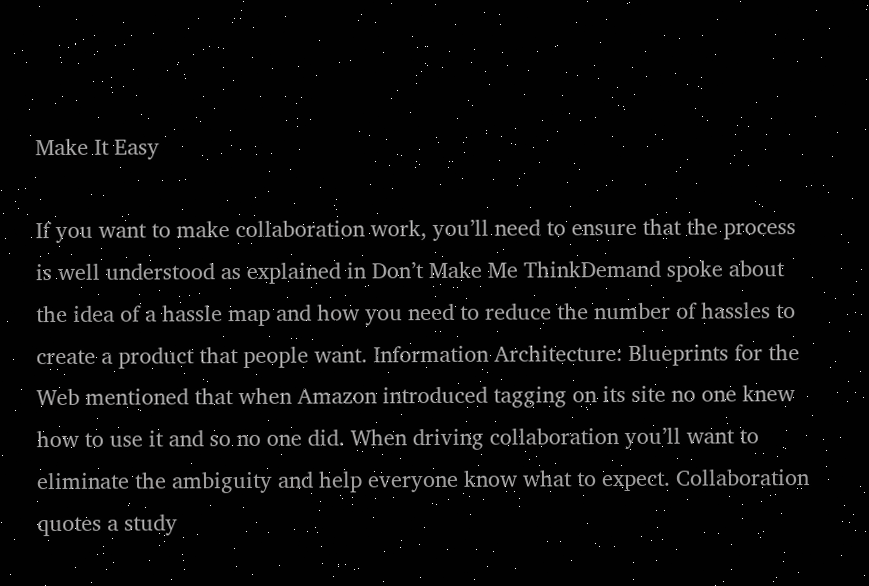Make It Easy

If you want to make collaboration work, you’ll need to ensure that the process is well understood as explained in Don’t Make Me ThinkDemand spoke about the idea of a hassle map and how you need to reduce the number of hassles to create a product that people want. Information Architecture: Blueprints for the Web mentioned that when Amazon introduced tagging on its site no one knew how to use it and so no one did. When driving collaboration you’ll want to eliminate the ambiguity and help everyone know what to expect. Collaboration quotes a study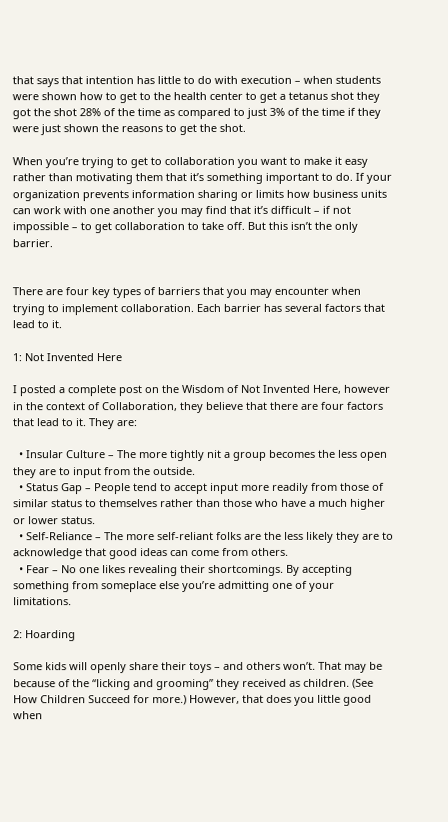that says that intention has little to do with execution – when students were shown how to get to the health center to get a tetanus shot they got the shot 28% of the time as compared to just 3% of the time if they were just shown the reasons to get the shot.

When you’re trying to get to collaboration you want to make it easy rather than motivating them that it’s something important to do. If your organization prevents information sharing or limits how business units can work with one another you may find that it’s difficult – if not impossible – to get collaboration to take off. But this isn’t the only barrier.


There are four key types of barriers that you may encounter when trying to implement collaboration. Each barrier has several factors that lead to it.

1: Not Invented Here

I posted a complete post on the Wisdom of Not Invented Here, however in the context of Collaboration, they believe that there are four factors that lead to it. They are:

  • Insular Culture – The more tightly nit a group becomes the less open they are to input from the outside.
  • Status Gap – People tend to accept input more readily from those of similar status to themselves rather than those who have a much higher or lower status.
  • Self-Reliance – The more self-reliant folks are the less likely they are to acknowledge that good ideas can come from others.
  • Fear – No one likes revealing their shortcomings. By accepting something from someplace else you’re admitting one of your limitations.

2: Hoarding

Some kids will openly share their toys – and others won’t. That may be because of the “licking and grooming” they received as children. (See How Children Succeed for more.) However, that does you little good when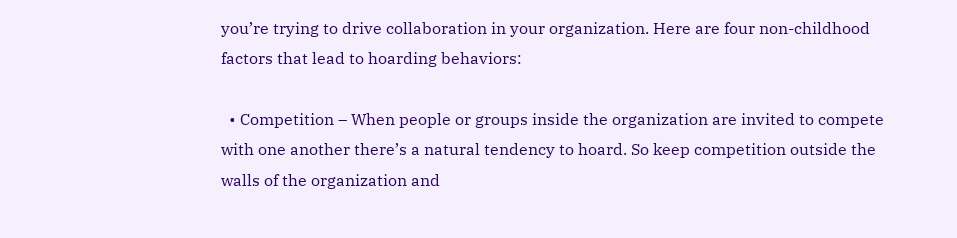you’re trying to drive collaboration in your organization. Here are four non-childhood factors that lead to hoarding behaviors:

  • Competition – When people or groups inside the organization are invited to compete with one another there’s a natural tendency to hoard. So keep competition outside the walls of the organization and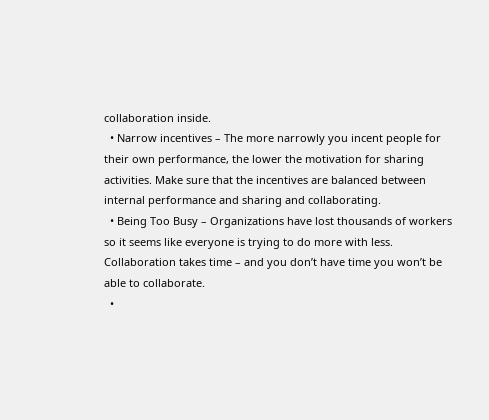collaboration inside.
  • Narrow incentives – The more narrowly you incent people for their own performance, the lower the motivation for sharing activities. Make sure that the incentives are balanced between internal performance and sharing and collaborating.
  • Being Too Busy – Organizations have lost thousands of workers so it seems like everyone is trying to do more with less. Collaboration takes time – and you don’t have time you won’t be able to collaborate.
  •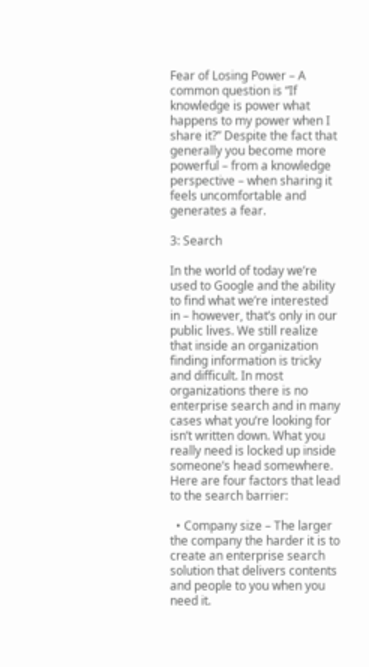Fear of Losing Power – A common question is “If knowledge is power what happens to my power when I share it?” Despite the fact that generally you become more powerful – from a knowledge perspective – when sharing it feels uncomfortable and generates a fear.

3: Search

In the world of today we’re used to Google and the ability to find what we’re interested in – however, that’s only in our public lives. We still realize that inside an organization finding information is tricky and difficult. In most organizations there is no enterprise search and in many cases what you’re looking for isn’t written down. What you really need is locked up inside someone’s head somewhere. Here are four factors that lead to the search barrier:

  • Company size – The larger the company the harder it is to create an enterprise search solution that delivers contents and people to you when you need it.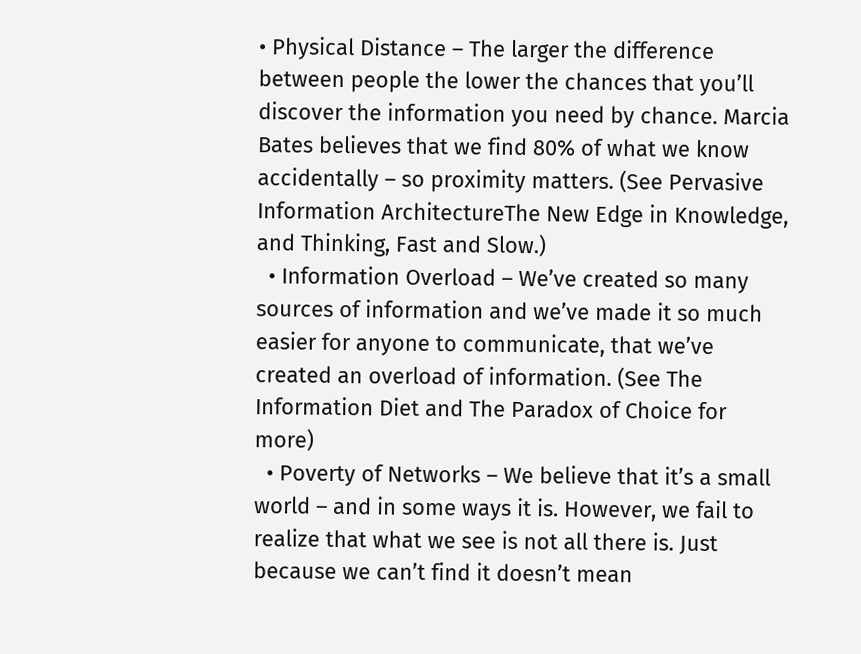• Physical Distance – The larger the difference between people the lower the chances that you’ll discover the information you need by chance. Marcia Bates believes that we find 80% of what we know accidentally – so proximity matters. (See Pervasive Information ArchitectureThe New Edge in Knowledge, and Thinking, Fast and Slow.)
  • Information Overload – We’ve created so many sources of information and we’ve made it so much easier for anyone to communicate, that we’ve created an overload of information. (See The Information Diet and The Paradox of Choice for more)
  • Poverty of Networks – We believe that it’s a small world – and in some ways it is. However, we fail to realize that what we see is not all there is. Just because we can’t find it doesn’t mean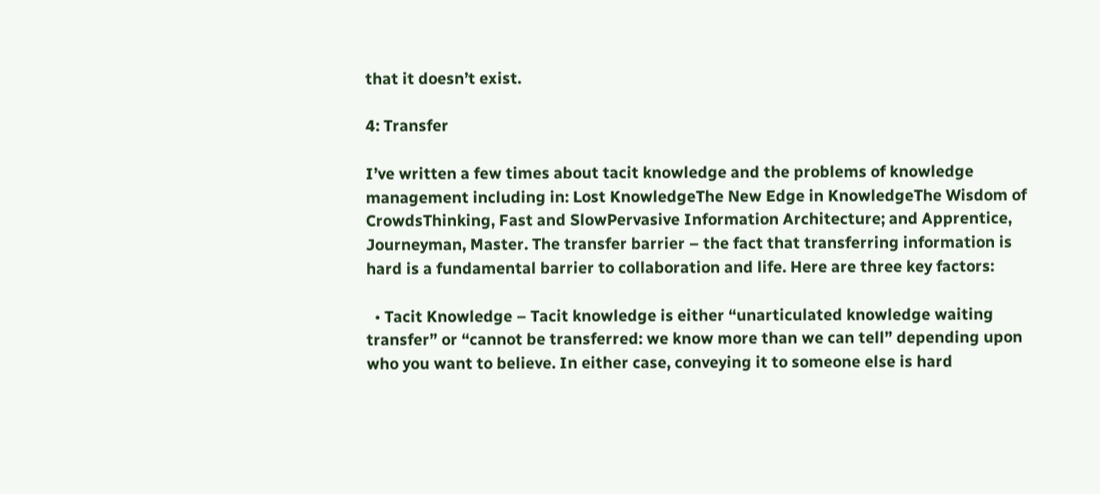that it doesn’t exist.

4: Transfer

I’ve written a few times about tacit knowledge and the problems of knowledge management including in: Lost KnowledgeThe New Edge in KnowledgeThe Wisdom of CrowdsThinking, Fast and SlowPervasive Information Architecture; and Apprentice, Journeyman, Master. The transfer barrier – the fact that transferring information is hard is a fundamental barrier to collaboration and life. Here are three key factors:

  • Tacit Knowledge – Tacit knowledge is either “unarticulated knowledge waiting transfer” or “cannot be transferred: we know more than we can tell” depending upon who you want to believe. In either case, conveying it to someone else is hard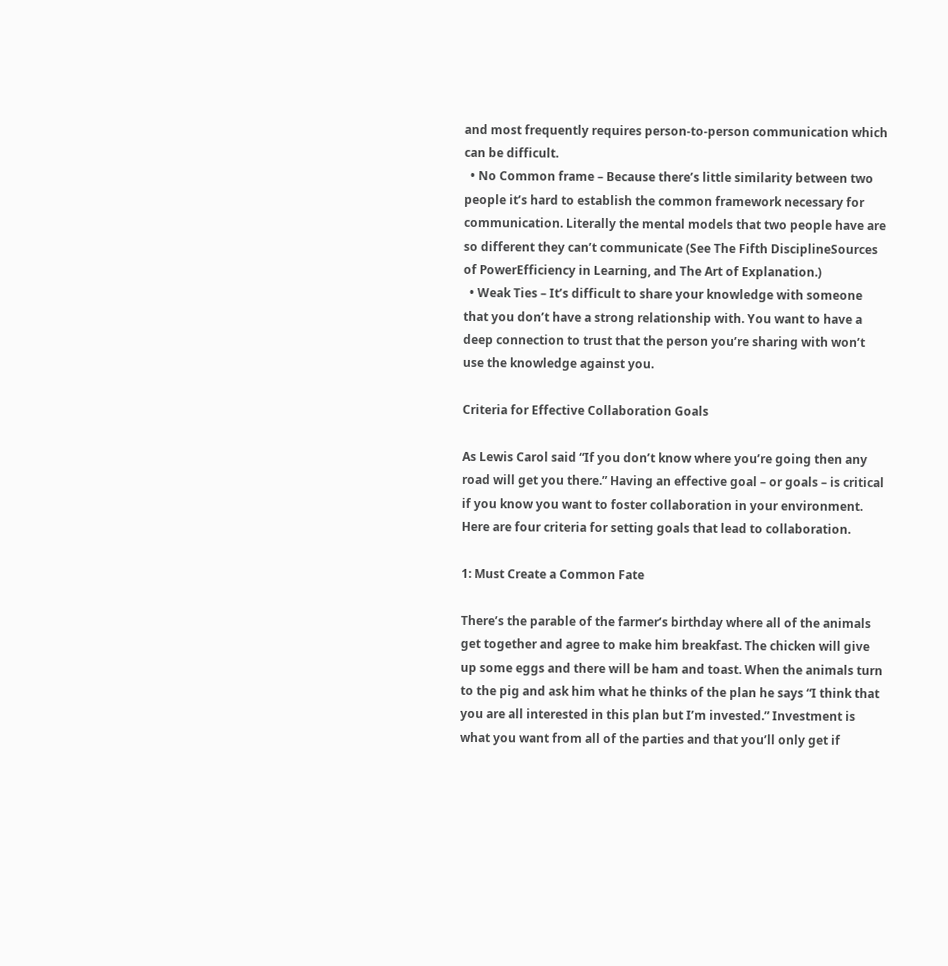and most frequently requires person-to-person communication which can be difficult.
  • No Common frame – Because there’s little similarity between two people it’s hard to establish the common framework necessary for communication. Literally the mental models that two people have are so different they can’t communicate (See The Fifth DisciplineSources of PowerEfficiency in Learning, and The Art of Explanation.)
  • Weak Ties – It’s difficult to share your knowledge with someone that you don’t have a strong relationship with. You want to have a deep connection to trust that the person you’re sharing with won’t use the knowledge against you.

Criteria for Effective Collaboration Goals

As Lewis Carol said “If you don’t know where you’re going then any road will get you there.” Having an effective goal – or goals – is critical if you know you want to foster collaboration in your environment. Here are four criteria for setting goals that lead to collaboration.

1: Must Create a Common Fate

There’s the parable of the farmer’s birthday where all of the animals get together and agree to make him breakfast. The chicken will give up some eggs and there will be ham and toast. When the animals turn to the pig and ask him what he thinks of the plan he says “I think that you are all interested in this plan but I’m invested.” Investment is what you want from all of the parties and that you’ll only get if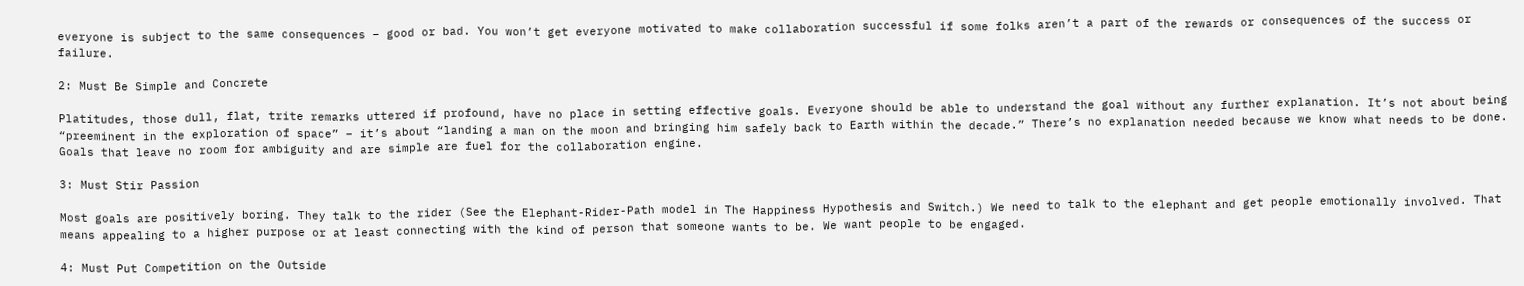everyone is subject to the same consequences – good or bad. You won’t get everyone motivated to make collaboration successful if some folks aren’t a part of the rewards or consequences of the success or failure.

2: Must Be Simple and Concrete

Platitudes, those dull, flat, trite remarks uttered if profound, have no place in setting effective goals. Everyone should be able to understand the goal without any further explanation. It’s not about being “preeminent in the exploration of space” – it’s about “landing a man on the moon and bringing him safely back to Earth within the decade.” There’s no explanation needed because we know what needs to be done. Goals that leave no room for ambiguity and are simple are fuel for the collaboration engine.

3: Must Stir Passion

Most goals are positively boring. They talk to the rider (See the Elephant-Rider-Path model in The Happiness Hypothesis and Switch.) We need to talk to the elephant and get people emotionally involved. That means appealing to a higher purpose or at least connecting with the kind of person that someone wants to be. We want people to be engaged.

4: Must Put Competition on the Outside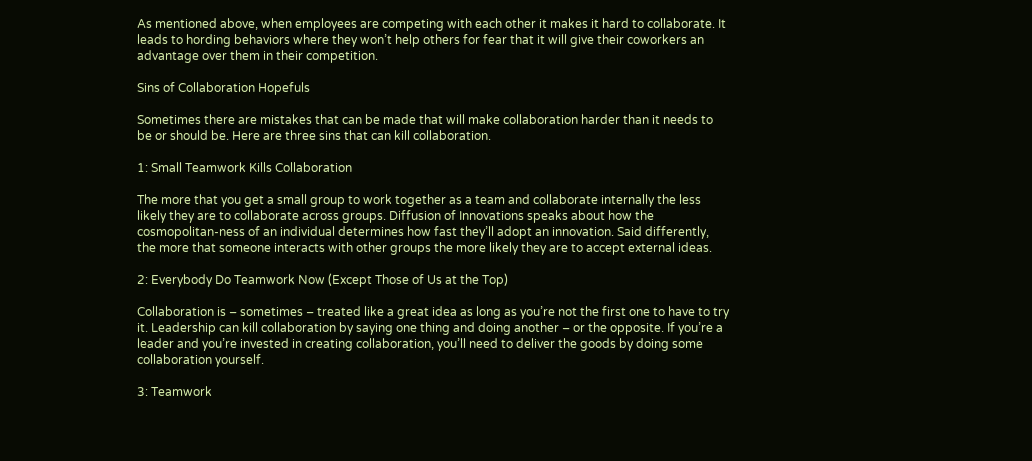As mentioned above, when employees are competing with each other it makes it hard to collaborate. It leads to hording behaviors where they won’t help others for fear that it will give their coworkers an advantage over them in their competition.

Sins of Collaboration Hopefuls

Sometimes there are mistakes that can be made that will make collaboration harder than it needs to be or should be. Here are three sins that can kill collaboration.

1: Small Teamwork Kills Collaboration

The more that you get a small group to work together as a team and collaborate internally the less likely they are to collaborate across groups. Diffusion of Innovations speaks about how the cosmopolitan-ness of an individual determines how fast they’ll adopt an innovation. Said differently, the more that someone interacts with other groups the more likely they are to accept external ideas.

2: Everybody Do Teamwork Now (Except Those of Us at the Top)

Collaboration is – sometimes – treated like a great idea as long as you’re not the first one to have to try it. Leadership can kill collaboration by saying one thing and doing another – or the opposite. If you’re a leader and you’re invested in creating collaboration, you’ll need to deliver the goods by doing some collaboration yourself.

3: Teamwork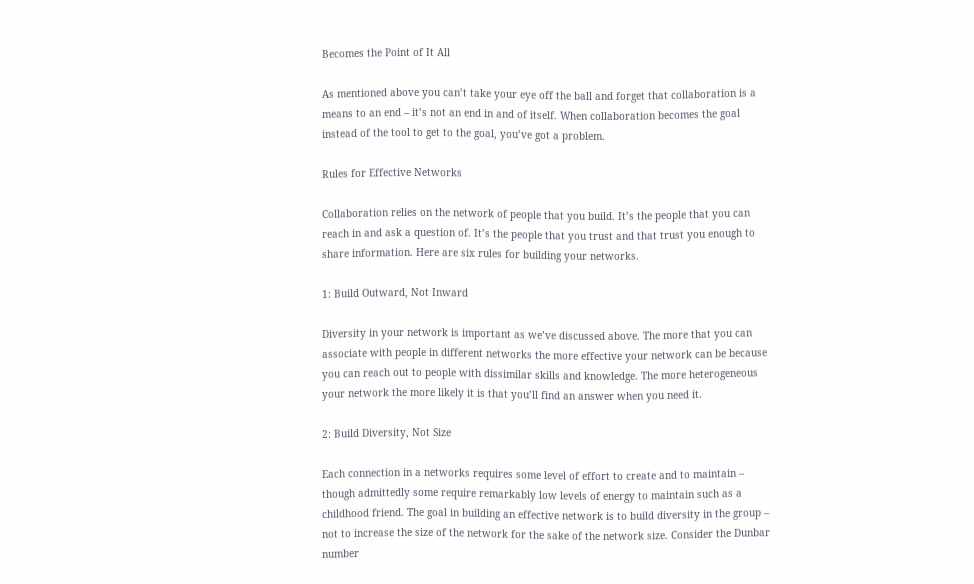Becomes the Point of It All

As mentioned above you can’t take your eye off the ball and forget that collaboration is a means to an end – it’s not an end in and of itself. When collaboration becomes the goal instead of the tool to get to the goal, you’ve got a problem.

Rules for Effective Networks

Collaboration relies on the network of people that you build. It’s the people that you can reach in and ask a question of. It’s the people that you trust and that trust you enough to share information. Here are six rules for building your networks.

1: Build Outward, Not Inward

Diversity in your network is important as we’ve discussed above. The more that you can associate with people in different networks the more effective your network can be because you can reach out to people with dissimilar skills and knowledge. The more heterogeneous your network the more likely it is that you’ll find an answer when you need it.

2: Build Diversity, Not Size

Each connection in a networks requires some level of effort to create and to maintain – though admittedly some require remarkably low levels of energy to maintain such as a childhood friend. The goal in building an effective network is to build diversity in the group – not to increase the size of the network for the sake of the network size. Consider the Dunbar number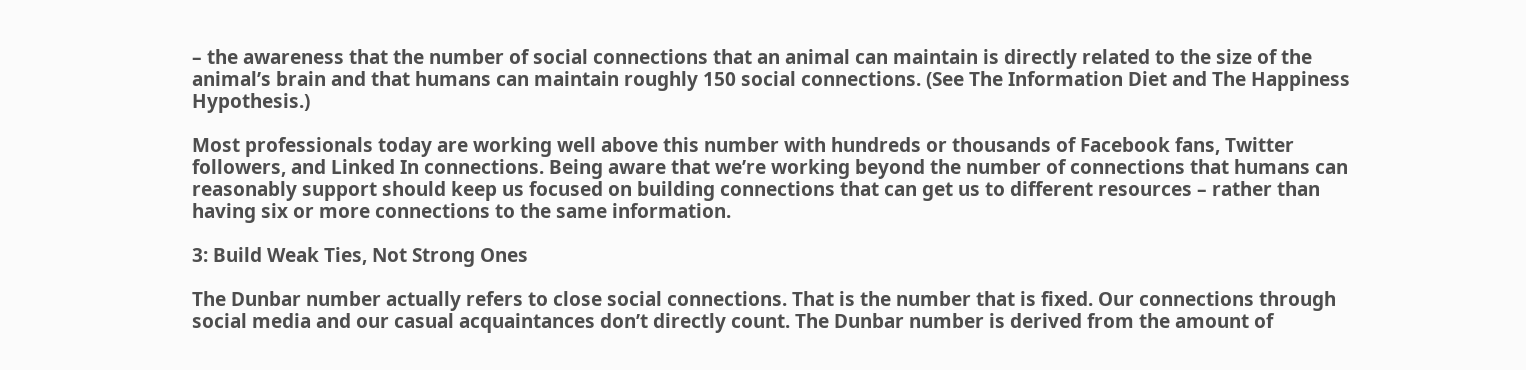– the awareness that the number of social connections that an animal can maintain is directly related to the size of the animal’s brain and that humans can maintain roughly 150 social connections. (See The Information Diet and The Happiness Hypothesis.)

Most professionals today are working well above this number with hundreds or thousands of Facebook fans, Twitter followers, and Linked In connections. Being aware that we’re working beyond the number of connections that humans can reasonably support should keep us focused on building connections that can get us to different resources – rather than having six or more connections to the same information.

3: Build Weak Ties, Not Strong Ones

The Dunbar number actually refers to close social connections. That is the number that is fixed. Our connections through social media and our casual acquaintances don’t directly count. The Dunbar number is derived from the amount of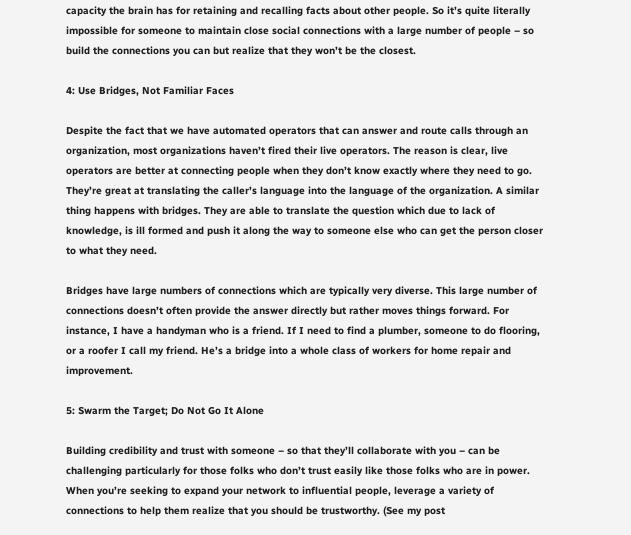capacity the brain has for retaining and recalling facts about other people. So it’s quite literally impossible for someone to maintain close social connections with a large number of people – so build the connections you can but realize that they won’t be the closest.

4: Use Bridges, Not Familiar Faces

Despite the fact that we have automated operators that can answer and route calls through an organization, most organizations haven’t fired their live operators. The reason is clear, live operators are better at connecting people when they don’t know exactly where they need to go. They’re great at translating the caller’s language into the language of the organization. A similar thing happens with bridges. They are able to translate the question which due to lack of knowledge, is ill formed and push it along the way to someone else who can get the person closer to what they need.

Bridges have large numbers of connections which are typically very diverse. This large number of connections doesn’t often provide the answer directly but rather moves things forward. For instance, I have a handyman who is a friend. If I need to find a plumber, someone to do flooring, or a roofer I call my friend. He’s a bridge into a whole class of workers for home repair and improvement.

5: Swarm the Target; Do Not Go It Alone

Building credibility and trust with someone – so that they’ll collaborate with you – can be challenging particularly for those folks who don’t trust easily like those folks who are in power. When you’re seeking to expand your network to influential people, leverage a variety of connections to help them realize that you should be trustworthy. (See my post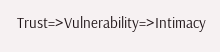Trust=>Vulnerability=>Intimacy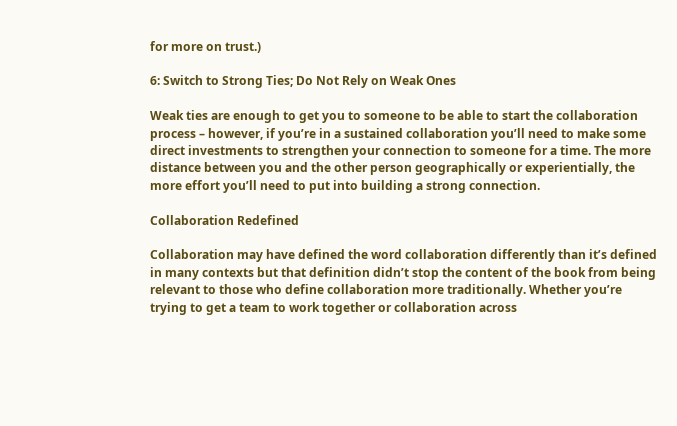for more on trust.)

6: Switch to Strong Ties; Do Not Rely on Weak Ones

Weak ties are enough to get you to someone to be able to start the collaboration process – however, if you’re in a sustained collaboration you’ll need to make some direct investments to strengthen your connection to someone for a time. The more distance between you and the other person geographically or experientially, the more effort you’ll need to put into building a strong connection.

Collaboration Redefined

Collaboration may have defined the word collaboration differently than it’s defined in many contexts but that definition didn’t stop the content of the book from being relevant to those who define collaboration more traditionally. Whether you’re trying to get a team to work together or collaboration across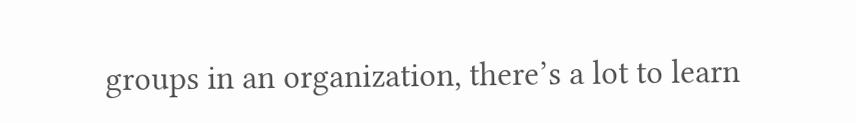groups in an organization, there’s a lot to learn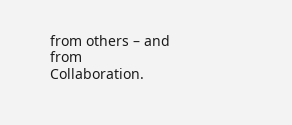from others – and from Collaboration.